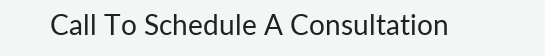Call To Schedule A Consultation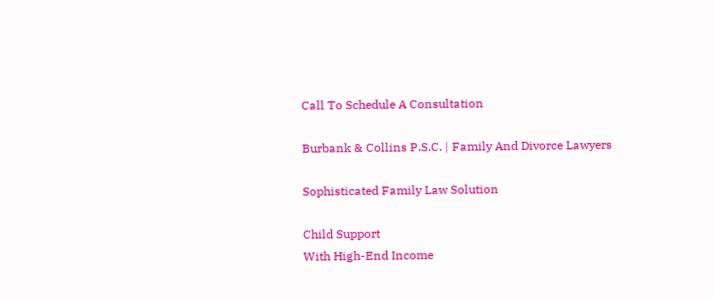Call To Schedule A Consultation

Burbank & Collins P.S.C. | Family And Divorce Lawyers

Sophisticated Family Law Solution

Child Support
With High-End Income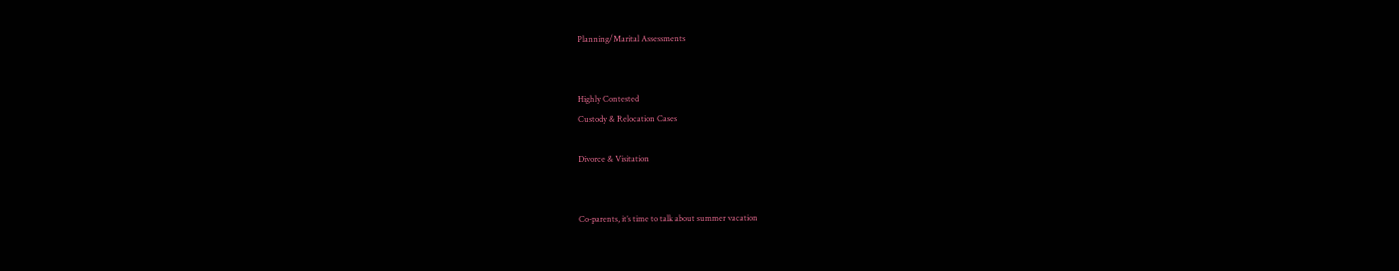Planning/Marital Assessments


Highly Contested
Custody & Relocation Cases

Divorce & Visitation


Co-parents, it’s time to talk about summer vacation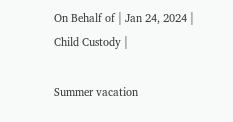On Behalf of | Jan 24, 2024 | Child Custody |

Summer vacation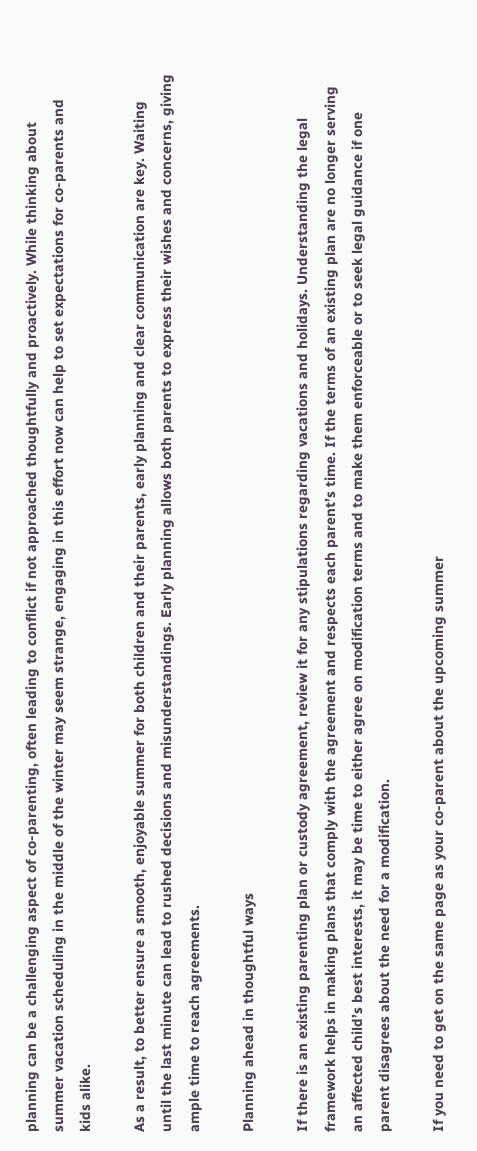planning can be a challenging aspect of co-parenting, often leading to conflict if not approached thoughtfully and proactively. While thinking about summer vacation scheduling in the middle of the winter may seem strange, engaging in this effort now can help to set expectations for co-parents and kids alike.

As a result, to better ensure a smooth, enjoyable summer for both children and their parents, early planning and clear communication are key. Waiting until the last minute can lead to rushed decisions and misunderstandings. Early planning allows both parents to express their wishes and concerns, giving ample time to reach agreements.

Planning ahead in thoughtful ways

If there is an existing parenting plan or custody agreement, review it for any stipulations regarding vacations and holidays. Understanding the legal framework helps in making plans that comply with the agreement and respects each parent’s time. If the terms of an existing plan are no longer serving an affected child’s best interests, it may be time to either agree on modification terms and to make them enforceable or to seek legal guidance if one parent disagrees about the need for a modification.

If you need to get on the same page as your co-parent about the upcoming summer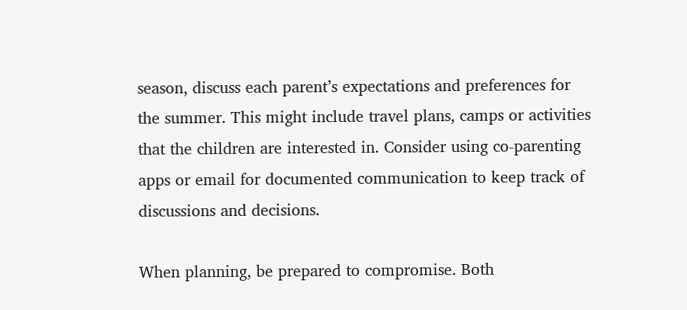season, discuss each parent’s expectations and preferences for the summer. This might include travel plans, camps or activities that the children are interested in. Consider using co-parenting apps or email for documented communication to keep track of discussions and decisions.

When planning, be prepared to compromise. Both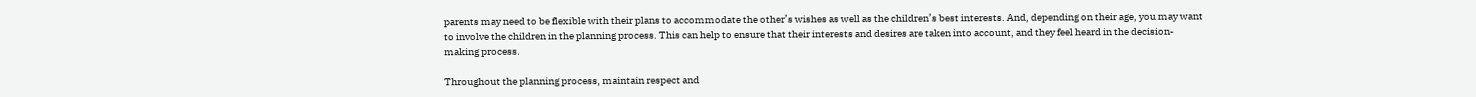parents may need to be flexible with their plans to accommodate the other’s wishes as well as the children’s best interests. And, depending on their age, you may want to involve the children in the planning process. This can help to ensure that their interests and desires are taken into account, and they feel heard in the decision-making process.

Throughout the planning process, maintain respect and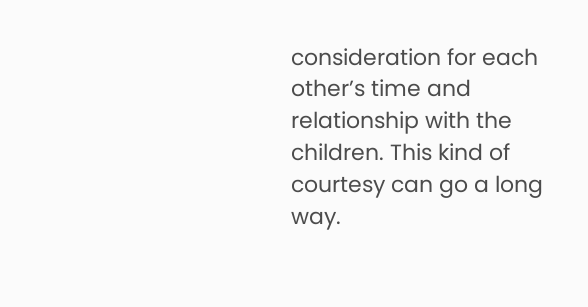consideration for each other’s time and relationship with the children. This kind of courtesy can go a long way.